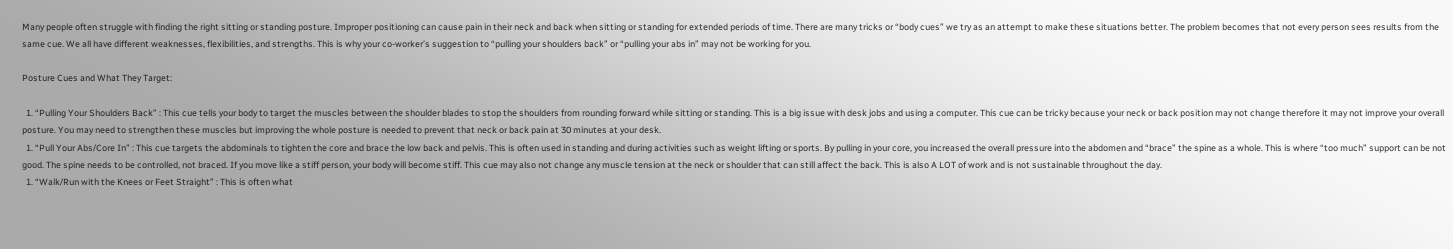Many people often struggle with finding the right sitting or standing posture. Improper positioning can cause pain in their neck and back when sitting or standing for extended periods of time. There are many tricks or “body cues” we try as an attempt to make these situations better. The problem becomes that not every person sees results from the same cue. We all have different weaknesses, flexibilities, and strengths. This is why your co-worker’s suggestion to “pulling your shoulders back” or “pulling your abs in” may not be working for you.

Posture Cues and What They Target:

  1. “Pulling Your Shoulders Back” : This cue tells your body to target the muscles between the shoulder blades to stop the shoulders from rounding forward while sitting or standing. This is a big issue with desk jobs and using a computer. This cue can be tricky because your neck or back position may not change therefore it may not improve your overall posture. You may need to strengthen these muscles but improving the whole posture is needed to prevent that neck or back pain at 30 minutes at your desk.
  1. “Pull Your Abs/Core In” : This cue targets the abdominals to tighten the core and brace the low back and pelvis. This is often used in standing and during activities such as weight lifting or sports. By pulling in your core, you increased the overall pressure into the abdomen and “brace” the spine as a whole. This is where “too much” support can be not good. The spine needs to be controlled, not braced. If you move like a stiff person, your body will become stiff. This cue may also not change any muscle tension at the neck or shoulder that can still affect the back. This is also A LOT of work and is not sustainable throughout the day.
  1. “Walk/Run with the Knees or Feet Straight” : This is often what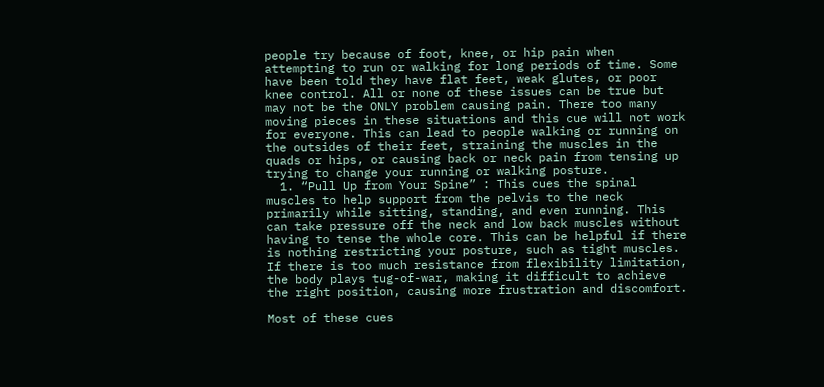people try because of foot, knee, or hip pain when attempting to run or walking for long periods of time. Some have been told they have flat feet, weak glutes, or poor knee control. All or none of these issues can be true but may not be the ONLY problem causing pain. There too many moving pieces in these situations and this cue will not work for everyone. This can lead to people walking or running on the outsides of their feet, straining the muscles in the quads or hips, or causing back or neck pain from tensing up trying to change your running or walking posture.
  1. “Pull Up from Your Spine” : This cues the spinal muscles to help support from the pelvis to the neck primarily while sitting, standing, and even running. This can take pressure off the neck and low back muscles without having to tense the whole core. This can be helpful if there is nothing restricting your posture, such as tight muscles. If there is too much resistance from flexibility limitation, the body plays tug-of-war, making it difficult to achieve the right position, causing more frustration and discomfort.

Most of these cues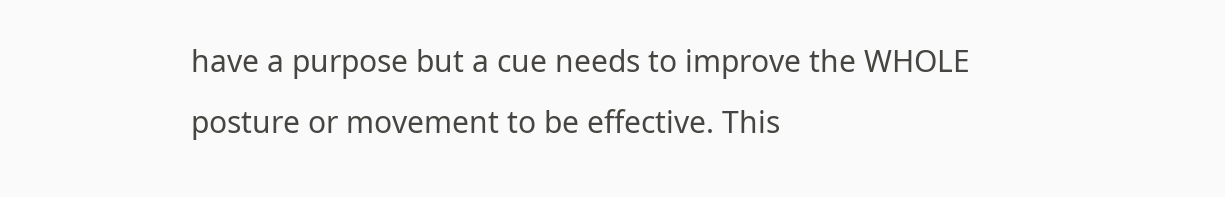have a purpose but a cue needs to improve the WHOLE posture or movement to be effective. This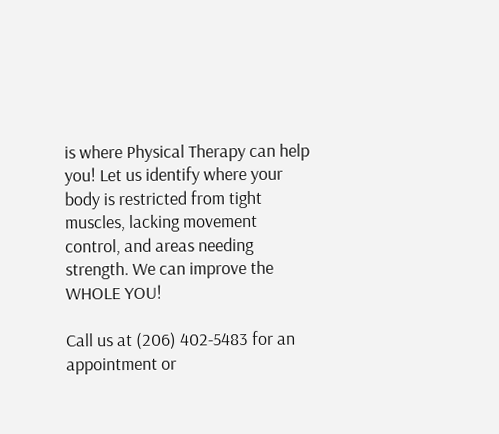is where Physical Therapy can help you! Let us identify where your body is restricted from tight muscles, lacking movement control, and areas needing strength. We can improve the WHOLE YOU!

Call us at (206) 402-5483 for an appointment or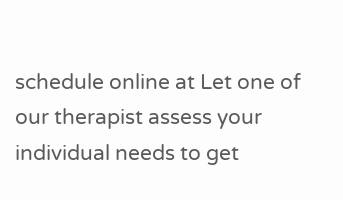schedule online at Let one of our therapist assess your individual needs to get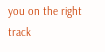you on the right track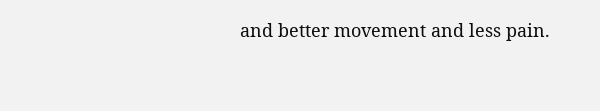and better movement and less pain.